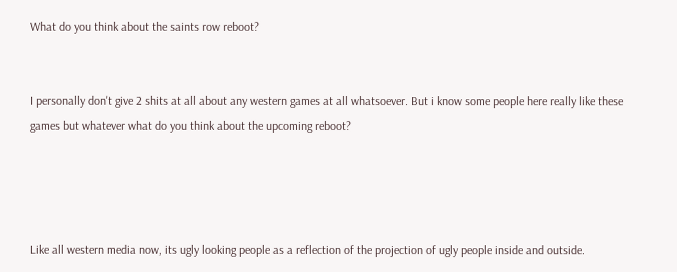What do you think about the saints row reboot?


I personally don't give 2 shits at all about any western games at all whatsoever. But i know some people here really like these games but whatever what do you think about the upcoming reboot?




Like all western media now, its ugly looking people as a reflection of the projection of ugly people inside and outside.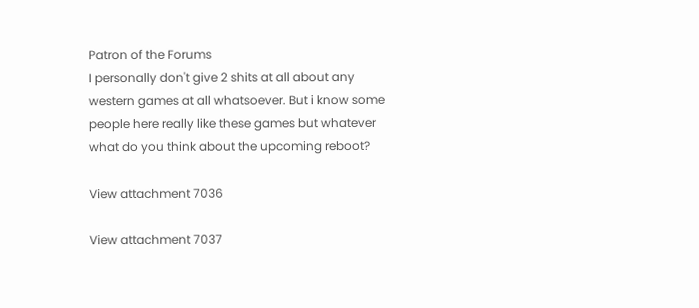Patron of the Forums
I personally don't give 2 shits at all about any western games at all whatsoever. But i know some people here really like these games but whatever what do you think about the upcoming reboot?

View attachment 7036

View attachment 7037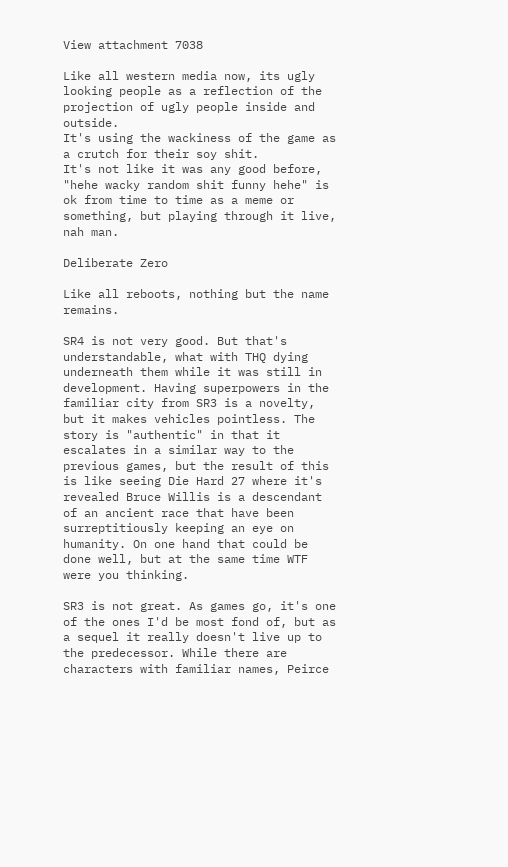View attachment 7038

Like all western media now, its ugly looking people as a reflection of the projection of ugly people inside and outside.
It's using the wackiness of the game as a crutch for their soy shit.
It's not like it was any good before, "hehe wacky random shit funny hehe" is ok from time to time as a meme or something, but playing through it live, nah man.

Deliberate Zero

Like all reboots, nothing but the name remains.

SR4 is not very good. But that's understandable, what with THQ dying underneath them while it was still in development. Having superpowers in the familiar city from SR3 is a novelty, but it makes vehicles pointless. The story is "authentic" in that it escalates in a similar way to the previous games, but the result of this is like seeing Die Hard 27 where it's revealed Bruce Willis is a descendant of an ancient race that have been surreptitiously keeping an eye on humanity. On one hand that could be done well, but at the same time WTF were you thinking.

SR3 is not great. As games go, it's one of the ones I'd be most fond of, but as a sequel it really doesn't live up to the predecessor. While there are characters with familiar names, Peirce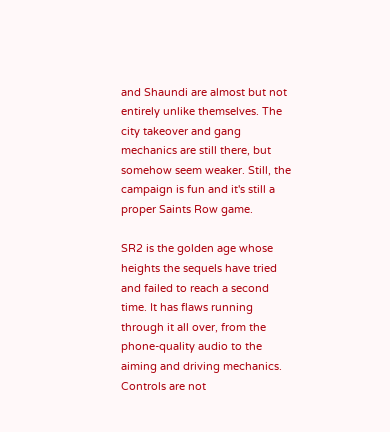and Shaundi are almost but not entirely unlike themselves. The city takeover and gang mechanics are still there, but somehow seem weaker. Still, the campaign is fun and it's still a proper Saints Row game.

SR2 is the golden age whose heights the sequels have tried and failed to reach a second time. It has flaws running through it all over, from the phone-quality audio to the aiming and driving mechanics. Controls are not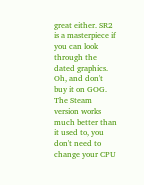great either. SR2 is a masterpiece if you can look through the dated graphics. Oh, and don't buy it on GOG. The Steam version works much better than it used to, you don't need to change your CPU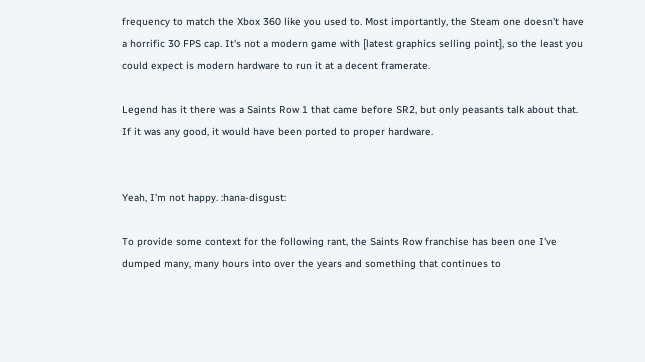frequency to match the Xbox 360 like you used to. Most importantly, the Steam one doesn't have a horrific 30 FPS cap. It's not a modern game with [latest graphics selling point], so the least you could expect is modern hardware to run it at a decent framerate.

Legend has it there was a Saints Row 1 that came before SR2, but only peasants talk about that. If it was any good, it would have been ported to proper hardware.


Yeah, I'm not happy. :hana-disgust:

To provide some context for the following rant, the Saints Row franchise has been one I've dumped many, many hours into over the years and something that continues to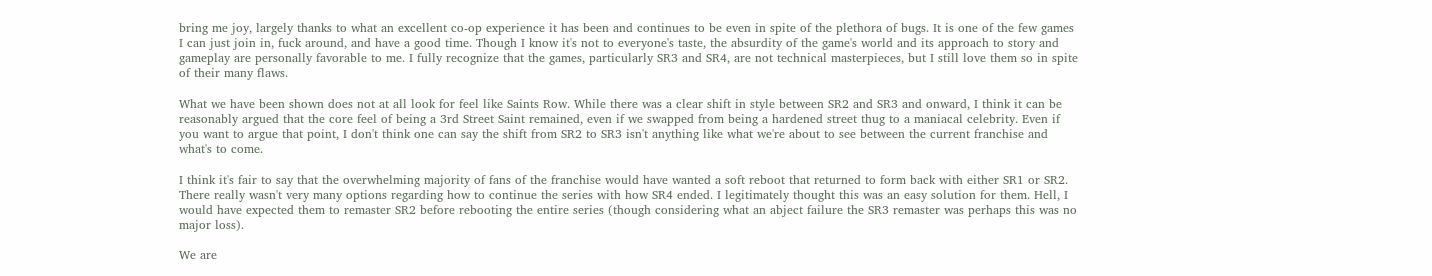bring me joy, largely thanks to what an excellent co-op experience it has been and continues to be even in spite of the plethora of bugs. It is one of the few games I can just join in, fuck around, and have a good time. Though I know it's not to everyone's taste, the absurdity of the game's world and its approach to story and gameplay are personally favorable to me. I fully recognize that the games, particularly SR3 and SR4, are not technical masterpieces, but I still love them so in spite of their many flaws.

What we have been shown does not at all look for feel like Saints Row. While there was a clear shift in style between SR2 and SR3 and onward, I think it can be reasonably argued that the core feel of being a 3rd Street Saint remained, even if we swapped from being a hardened street thug to a maniacal celebrity. Even if you want to argue that point, I don't think one can say the shift from SR2 to SR3 isn't anything like what we're about to see between the current franchise and what's to come.

I think it's fair to say that the overwhelming majority of fans of the franchise would have wanted a soft reboot that returned to form back with either SR1 or SR2. There really wasn't very many options regarding how to continue the series with how SR4 ended. I legitimately thought this was an easy solution for them. Hell, I would have expected them to remaster SR2 before rebooting the entire series (though considering what an abject failure the SR3 remaster was perhaps this was no major loss).

We are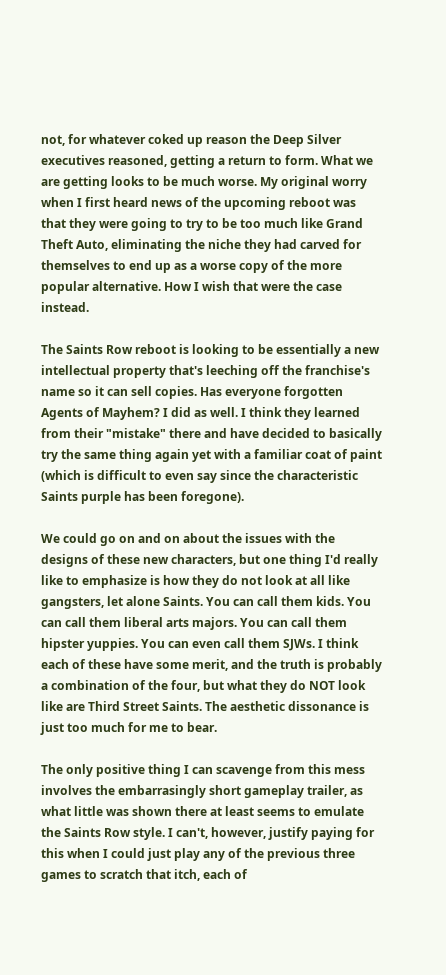not, for whatever coked up reason the Deep Silver executives reasoned, getting a return to form. What we are getting looks to be much worse. My original worry when I first heard news of the upcoming reboot was that they were going to try to be too much like Grand Theft Auto, eliminating the niche they had carved for themselves to end up as a worse copy of the more popular alternative. How I wish that were the case instead.

The Saints Row reboot is looking to be essentially a new intellectual property that's leeching off the franchise's name so it can sell copies. Has everyone forgotten Agents of Mayhem? I did as well. I think they learned from their "mistake" there and have decided to basically try the same thing again yet with a familiar coat of paint (which is difficult to even say since the characteristic Saints purple has been foregone).

We could go on and on about the issues with the designs of these new characters, but one thing I'd really like to emphasize is how they do not look at all like gangsters, let alone Saints. You can call them kids. You can call them liberal arts majors. You can call them hipster yuppies. You can even call them SJWs. I think each of these have some merit, and the truth is probably a combination of the four, but what they do NOT look like are Third Street Saints. The aesthetic dissonance is just too much for me to bear.

The only positive thing I can scavenge from this mess involves the embarrasingly short gameplay trailer, as what little was shown there at least seems to emulate the Saints Row style. I can't, however, justify paying for this when I could just play any of the previous three games to scratch that itch, each of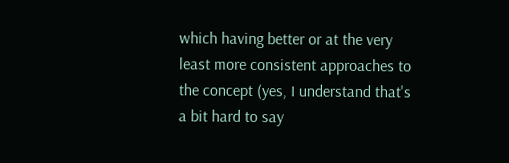which having better or at the very least more consistent approaches to the concept (yes, I understand that's a bit hard to say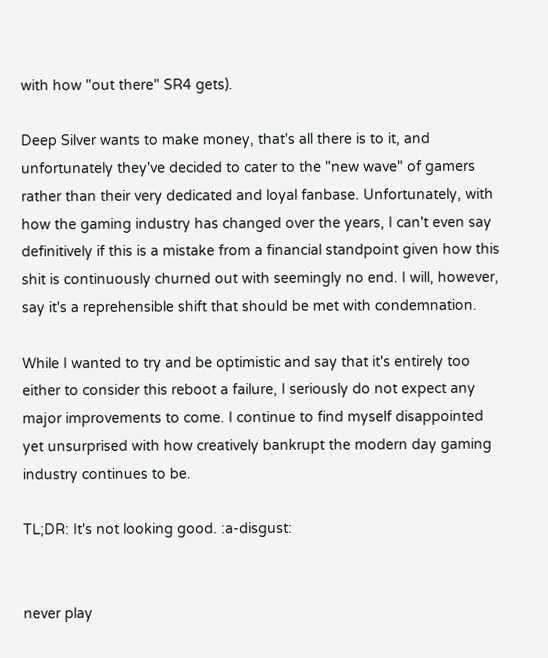with how "out there" SR4 gets).

Deep Silver wants to make money, that's all there is to it, and unfortunately they've decided to cater to the "new wave" of gamers rather than their very dedicated and loyal fanbase. Unfortunately, with how the gaming industry has changed over the years, I can't even say definitively if this is a mistake from a financial standpoint given how this shit is continuously churned out with seemingly no end. I will, however, say it's a reprehensible shift that should be met with condemnation.

While I wanted to try and be optimistic and say that it's entirely too either to consider this reboot a failure, I seriously do not expect any major improvements to come. I continue to find myself disappointed yet unsurprised with how creatively bankrupt the modern day gaming industry continues to be.

TL;DR: It's not looking good. :a-disgust:


never play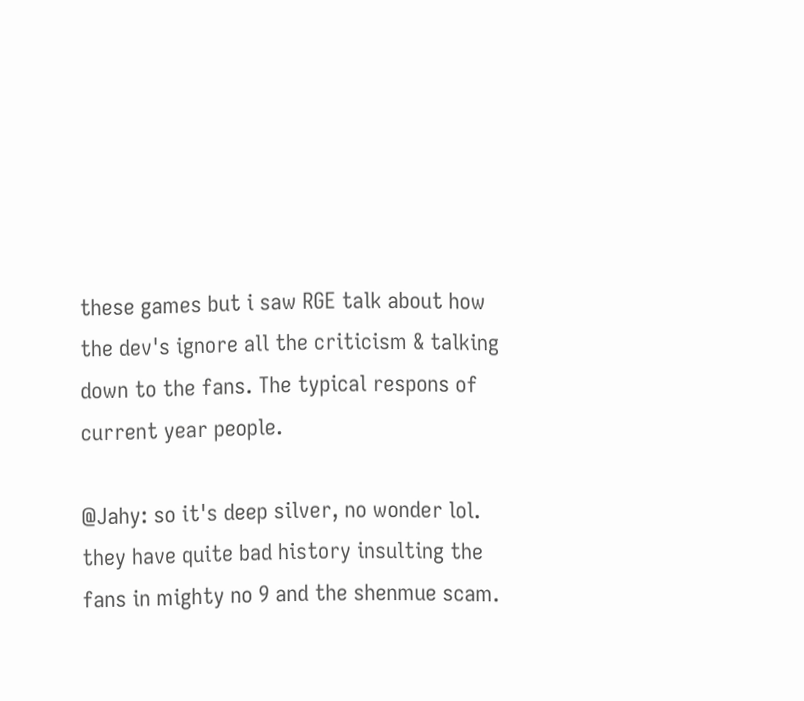these games but i saw RGE talk about how the dev's ignore all the criticism & talking down to the fans. The typical respons of current year people.

@Jahy: so it's deep silver, no wonder lol. they have quite bad history insulting the fans in mighty no 9 and the shenmue scam.